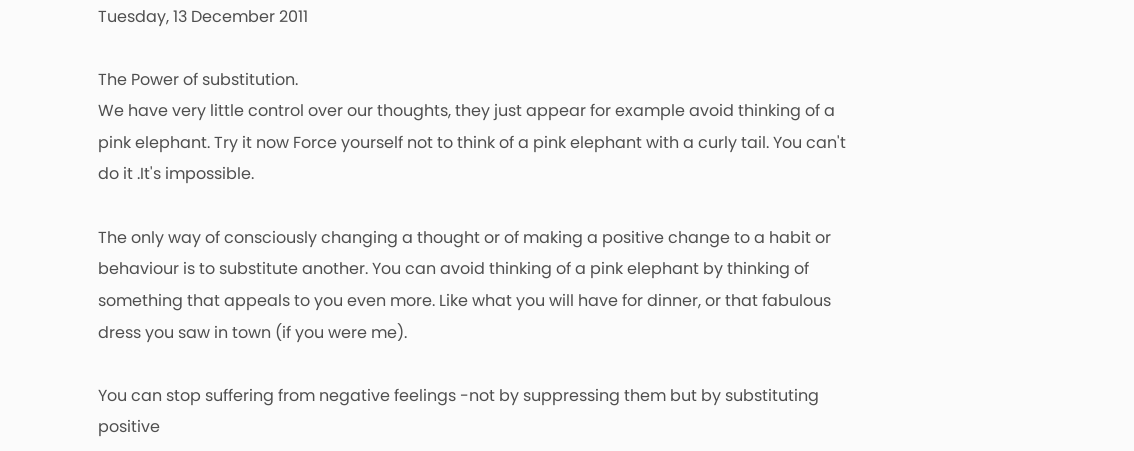Tuesday, 13 December 2011

The Power of substitution.
We have very little control over our thoughts, they just appear for example avoid thinking of a pink elephant. Try it now Force yourself not to think of a pink elephant with a curly tail. You can't do it .It's impossible.

The only way of consciously changing a thought or of making a positive change to a habit or behaviour is to substitute another. You can avoid thinking of a pink elephant by thinking of something that appeals to you even more. Like what you will have for dinner, or that fabulous dress you saw in town (if you were me).

You can stop suffering from negative feelings -not by suppressing them but by substituting positive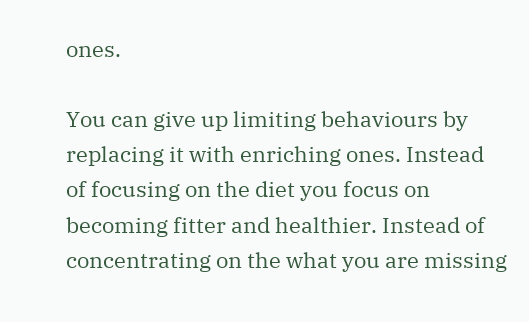ones.

You can give up limiting behaviours by replacing it with enriching ones. Instead of focusing on the diet you focus on becoming fitter and healthier. Instead of concentrating on the what you are missing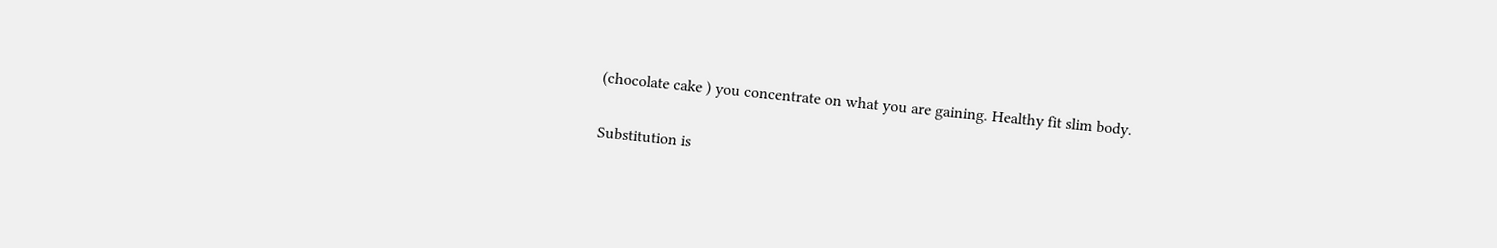(chocolate cake ) you concentrate on what you are gaining. Healthy fit slim body.

Substitution is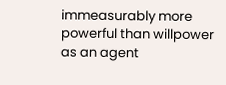immeasurably more powerful than willpower as an agent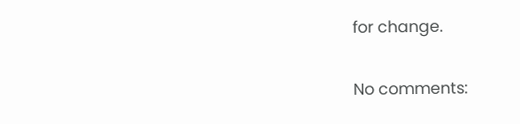for change.

No comments: